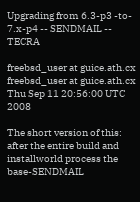Upgrading from 6.3-p3 -to- 7.x-p4 -- SENDMAIL -- TECRA

freebsd_user at guice.ath.cx freebsd_user at guice.ath.cx
Thu Sep 11 20:56:00 UTC 2008

The short version of this: after the entire build and installworld process the
base-SENDMAIL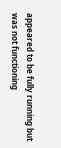appeared to be fully running but was not functioning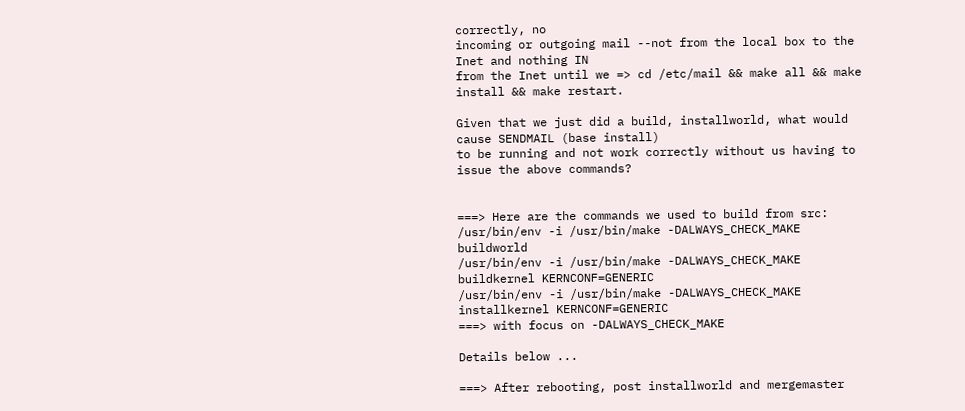correctly, no
incoming or outgoing mail --not from the local box to the Inet and nothing IN
from the Inet until we => cd /etc/mail && make all && make install && make restart.

Given that we just did a build, installworld, what would cause SENDMAIL (base install)
to be running and not work correctly without us having to issue the above commands?


===> Here are the commands we used to build from src:
/usr/bin/env -i /usr/bin/make -DALWAYS_CHECK_MAKE buildworld
/usr/bin/env -i /usr/bin/make -DALWAYS_CHECK_MAKE buildkernel KERNCONF=GENERIC
/usr/bin/env -i /usr/bin/make -DALWAYS_CHECK_MAKE installkernel KERNCONF=GENERIC
===> with focus on -DALWAYS_CHECK_MAKE

Details below ...

===> After rebooting, post installworld and mergemaster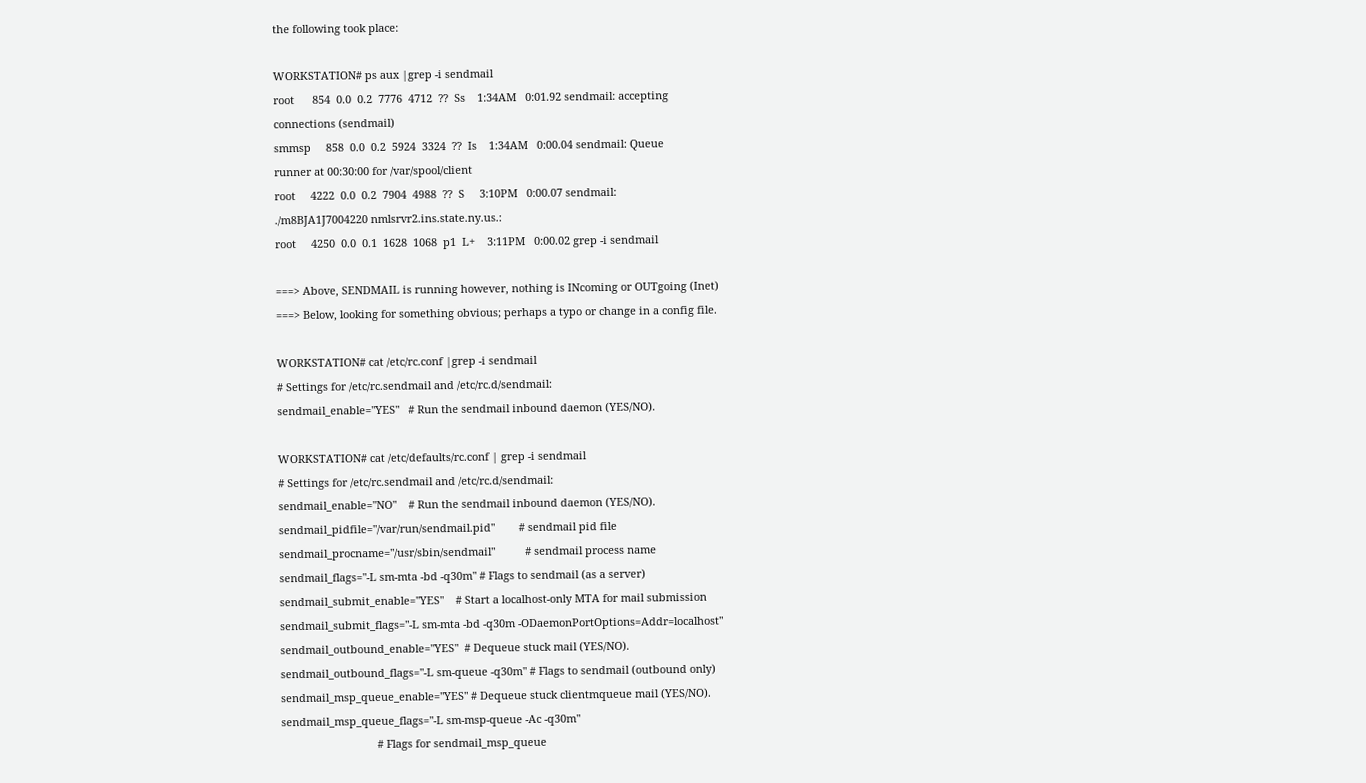the following took place:

WORKSTATION# ps aux |grep -i sendmail
root      854  0.0  0.2  7776  4712  ??  Ss    1:34AM   0:01.92 sendmail: accepting
connections (sendmail)
smmsp     858  0.0  0.2  5924  3324  ??  Is    1:34AM   0:00.04 sendmail: Queue
runner at 00:30:00 for /var/spool/client
root     4222  0.0  0.2  7904  4988  ??  S     3:10PM   0:00.07 sendmail:
./m8BJA1J7004220 nmlsrvr2.ins.state.ny.us.:
root     4250  0.0  0.1  1628  1068  p1  L+    3:11PM   0:00.02 grep -i sendmail

===> Above, SENDMAIL is running however, nothing is INcoming or OUTgoing (Inet)
===> Below, looking for something obvious; perhaps a typo or change in a config file.

WORKSTATION# cat /etc/rc.conf |grep -i sendmail
# Settings for /etc/rc.sendmail and /etc/rc.d/sendmail:
sendmail_enable="YES"   # Run the sendmail inbound daemon (YES/NO).

WORKSTATION# cat /etc/defaults/rc.conf | grep -i sendmail
# Settings for /etc/rc.sendmail and /etc/rc.d/sendmail:
sendmail_enable="NO"    # Run the sendmail inbound daemon (YES/NO).
sendmail_pidfile="/var/run/sendmail.pid"        # sendmail pid file
sendmail_procname="/usr/sbin/sendmail"          # sendmail process name
sendmail_flags="-L sm-mta -bd -q30m" # Flags to sendmail (as a server)
sendmail_submit_enable="YES"    # Start a localhost-only MTA for mail submission
sendmail_submit_flags="-L sm-mta -bd -q30m -ODaemonPortOptions=Addr=localhost"
sendmail_outbound_enable="YES"  # Dequeue stuck mail (YES/NO).
sendmail_outbound_flags="-L sm-queue -q30m" # Flags to sendmail (outbound only)
sendmail_msp_queue_enable="YES" # Dequeue stuck clientmqueue mail (YES/NO).
sendmail_msp_queue_flags="-L sm-msp-queue -Ac -q30m"
                                # Flags for sendmail_msp_queue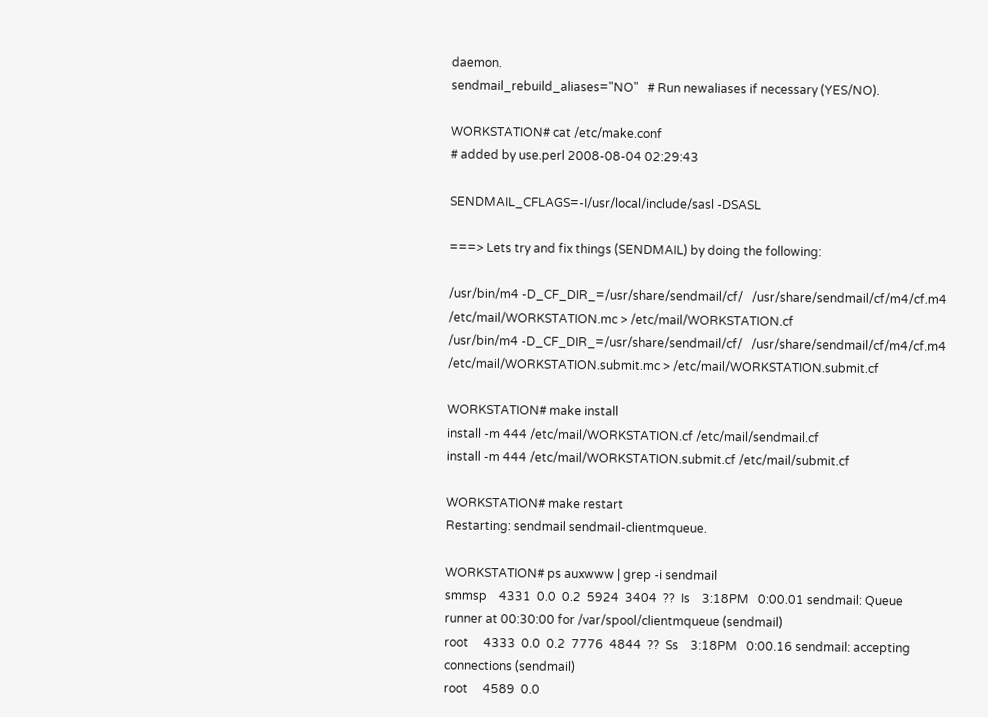daemon.
sendmail_rebuild_aliases="NO"   # Run newaliases if necessary (YES/NO).

WORKSTATION# cat /etc/make.conf
# added by use.perl 2008-08-04 02:29:43

SENDMAIL_CFLAGS=-I/usr/local/include/sasl -DSASL

===> Lets try and fix things (SENDMAIL) by doing the following:

/usr/bin/m4 -D_CF_DIR_=/usr/share/sendmail/cf/   /usr/share/sendmail/cf/m4/cf.m4
/etc/mail/WORKSTATION.mc > /etc/mail/WORKSTATION.cf
/usr/bin/m4 -D_CF_DIR_=/usr/share/sendmail/cf/   /usr/share/sendmail/cf/m4/cf.m4
/etc/mail/WORKSTATION.submit.mc > /etc/mail/WORKSTATION.submit.cf

WORKSTATION# make install
install -m 444 /etc/mail/WORKSTATION.cf /etc/mail/sendmail.cf
install -m 444 /etc/mail/WORKSTATION.submit.cf /etc/mail/submit.cf

WORKSTATION# make restart
Restarting: sendmail sendmail-clientmqueue.

WORKSTATION# ps auxwww | grep -i sendmail
smmsp    4331  0.0  0.2  5924  3404  ??  Is    3:18PM   0:00.01 sendmail: Queue
runner at 00:30:00 for /var/spool/clientmqueue (sendmail)
root     4333  0.0  0.2  7776  4844  ??  Ss    3:18PM   0:00.16 sendmail: accepting
connections (sendmail)
root     4589  0.0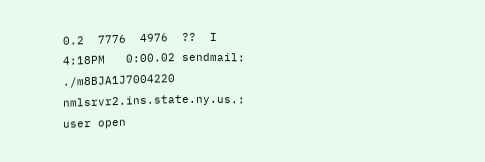0.2  7776  4976  ??  I     4:18PM   0:00.02 sendmail:
./m8BJA1J7004220 nmlsrvr2.ins.state.ny.us.: user open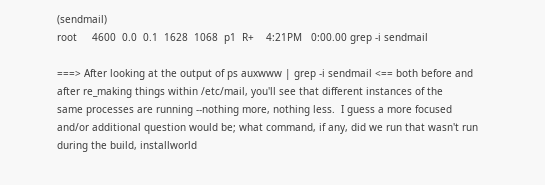(sendmail)
root     4600  0.0  0.1  1628  1068  p1  R+    4:21PM   0:00.00 grep -i sendmail

===> After looking at the output of ps auxwww | grep -i sendmail <== both before and
after re_making things within /etc/mail, you'll see that different instances of the
same processes are running --nothing more, nothing less.  I guess a more focused
and/or additional question would be; what command, if any, did we run that wasn't run
during the build, installworld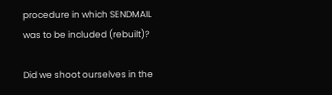procedure in which SENDMAIL was to be included (rebuilt)?

Did we shoot ourselves in the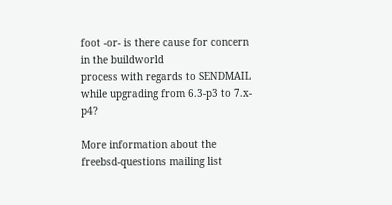foot -or- is there cause for concern in the buildworld
process with regards to SENDMAIL while upgrading from 6.3-p3 to 7.x-p4?

More information about the freebsd-questions mailing list